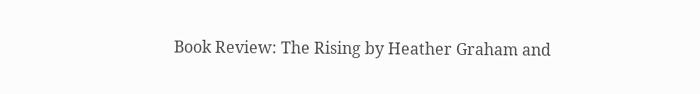Book Review: The Rising by Heather Graham and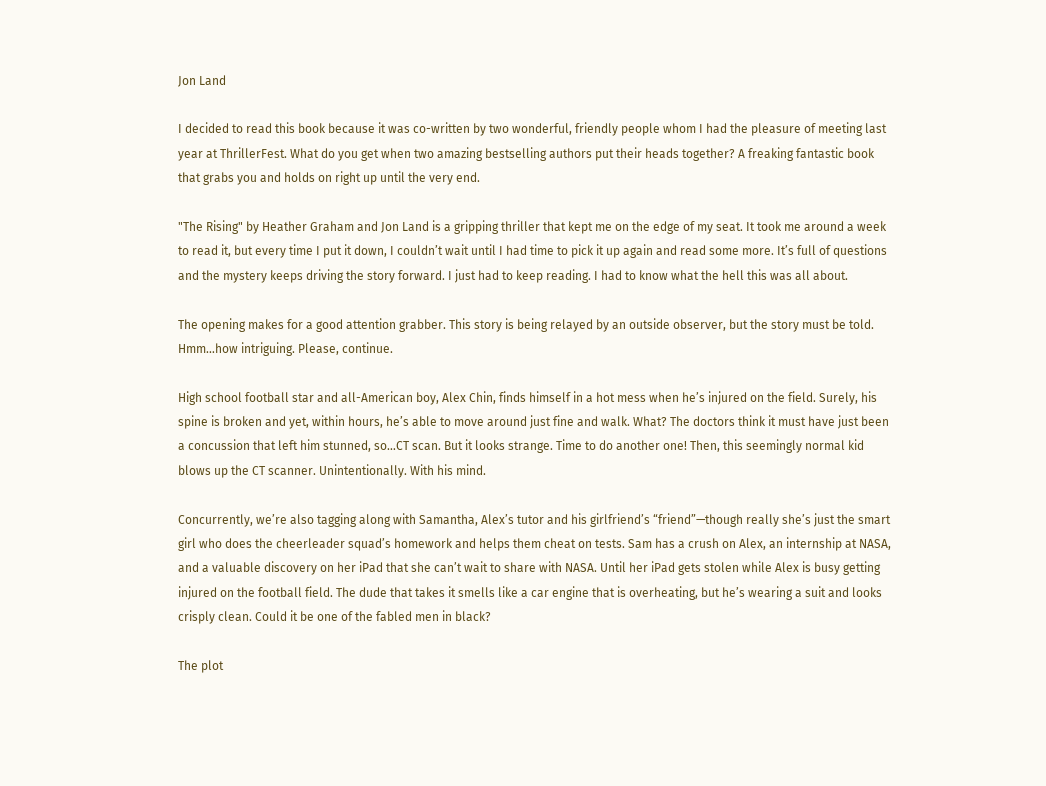Jon Land

I decided to read this book because it was co-written by two wonderful, friendly people whom I had the pleasure of meeting last year at ThrillerFest. What do you get when two amazing bestselling authors put their heads together? A freaking fantastic book that grabs you and holds on right up until the very end.

"The Rising" by Heather Graham and Jon Land is a gripping thriller that kept me on the edge of my seat. It took me around a week to read it, but every time I put it down, I couldn’t wait until I had time to pick it up again and read some more. It’s full of questions and the mystery keeps driving the story forward. I just had to keep reading. I had to know what the hell this was all about.

The opening makes for a good attention grabber. This story is being relayed by an outside observer, but the story must be told. Hmm…how intriguing. Please, continue.

High school football star and all-American boy, Alex Chin, finds himself in a hot mess when he’s injured on the field. Surely, his spine is broken and yet, within hours, he’s able to move around just fine and walk. What? The doctors think it must have just been a concussion that left him stunned, so…CT scan. But it looks strange. Time to do another one! Then, this seemingly normal kid blows up the CT scanner. Unintentionally. With his mind.

Concurrently, we’re also tagging along with Samantha, Alex’s tutor and his girlfriend’s “friend”—though really she’s just the smart girl who does the cheerleader squad’s homework and helps them cheat on tests. Sam has a crush on Alex, an internship at NASA, and a valuable discovery on her iPad that she can’t wait to share with NASA. Until her iPad gets stolen while Alex is busy getting injured on the football field. The dude that takes it smells like a car engine that is overheating, but he’s wearing a suit and looks crisply clean. Could it be one of the fabled men in black?

The plot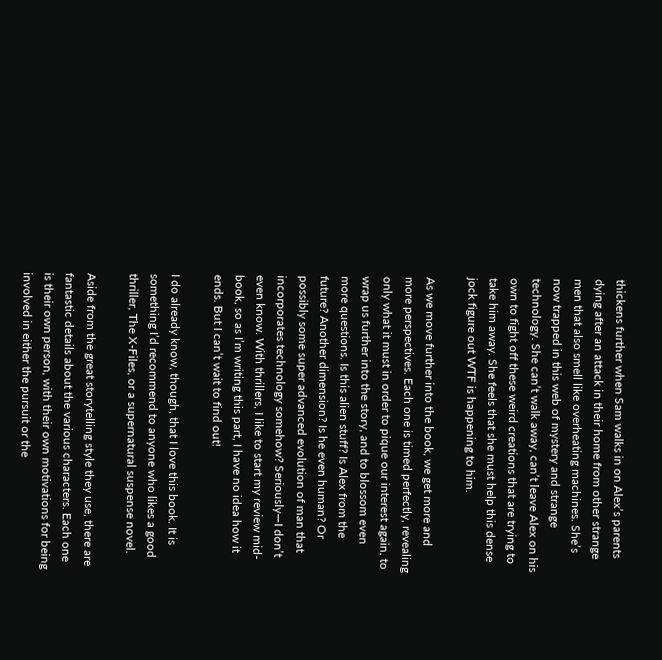thickens further when Sam walks in on Alex’s parents dying after an attack in their home from other strange men that also smell like overheating machines. She’s now trapped in this web of mystery and strange technology. She can’t walk away, can’t leave Alex on his own to fight off these weird creations that are trying to take him away. She feels that she must help this dense jock figure out WTF is happening to him.

As we move further into the book, we get more and more perspectives. Each one is timed perfectly, revealing only what it must in order to pique our interest again, to wrap us further into the story, and to blossom even more questions. Is this alien stuff? Is Alex from the future? Another dimension? Is he even human? Or possibly some super advanced evolution of man that incorporates technology somehow? Seriously—I don’t even know. With thrillers, I like to start my review mid-book, so as I’m writing this part, I have no idea how it ends. But I can’t wait to find out!

I do already know, though, that I love this book. It is something I’d recommend to anyone who likes a good thriller, The X-Files, or a supernatural suspense novel.

Aside from the great storytelling style they use, there are fantastic details about the various characters. Each one is their own person, with their own motivations for being involved in either the pursuit or the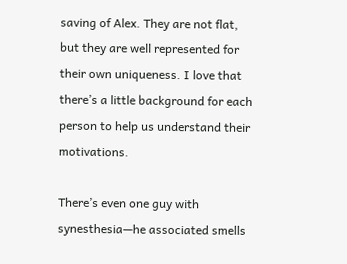saving of Alex. They are not flat, but they are well represented for their own uniqueness. I love that there’s a little background for each person to help us understand their motivations.

There’s even one guy with synesthesia—he associated smells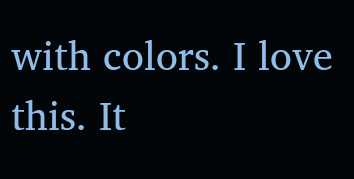with colors. I love this. It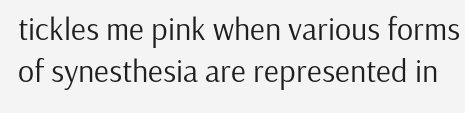tickles me pink when various forms of synesthesia are represented in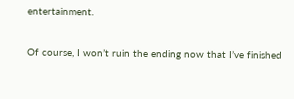entertainment.

Of course, I won’t ruin the ending now that I’ve finished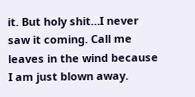it. But holy shit…I never saw it coming. Call me leaves in the wind because I am just blown away.